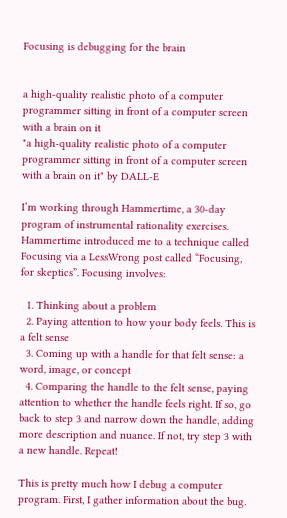Focusing is debugging for the brain


a high-quality realistic photo of a computer programmer sitting in front of a computer screen with a brain on it
"a high-quality realistic photo of a computer programmer sitting in front of a computer screen with a brain on it" by DALL-E

I’m working through Hammertime, a 30-day program of instrumental rationality exercises. Hammertime introduced me to a technique called Focusing via a LessWrong post called “Focusing, for skeptics”. Focusing involves:

  1. Thinking about a problem
  2. Paying attention to how your body feels. This is a felt sense
  3. Coming up with a handle for that felt sense: a word, image, or concept
  4. Comparing the handle to the felt sense, paying attention to whether the handle feels right. If so, go back to step 3 and narrow down the handle, adding more description and nuance. If not, try step 3 with a new handle. Repeat!

This is pretty much how I debug a computer program. First, I gather information about the bug.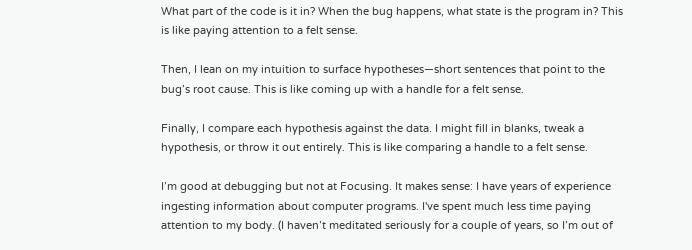What part of the code is it in? When the bug happens, what state is the program in? This is like paying attention to a felt sense.

Then, I lean on my intuition to surface hypotheses—short sentences that point to the bug’s root cause. This is like coming up with a handle for a felt sense.

Finally, I compare each hypothesis against the data. I might fill in blanks, tweak a hypothesis, or throw it out entirely. This is like comparing a handle to a felt sense.

I’m good at debugging but not at Focusing. It makes sense: I have years of experience ingesting information about computer programs. I've spent much less time paying attention to my body. (I haven’t meditated seriously for a couple of years, so I’m out of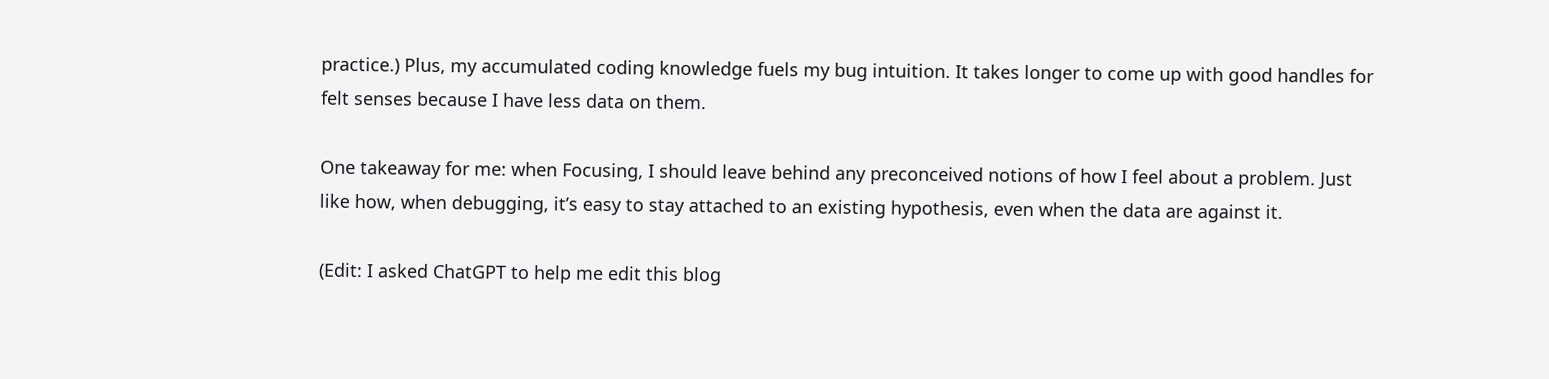practice.) Plus, my accumulated coding knowledge fuels my bug intuition. It takes longer to come up with good handles for felt senses because I have less data on them.

One takeaway for me: when Focusing, I should leave behind any preconceived notions of how I feel about a problem. Just like how, when debugging, it’s easy to stay attached to an existing hypothesis, even when the data are against it.

(Edit: I asked ChatGPT to help me edit this blog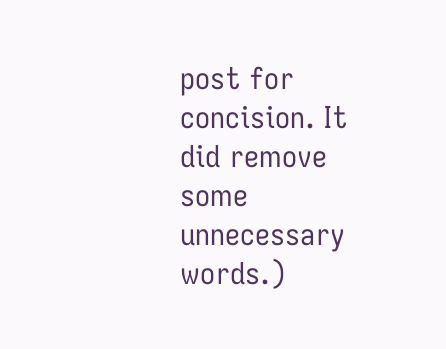post for concision. It did remove some unnecessary words.)